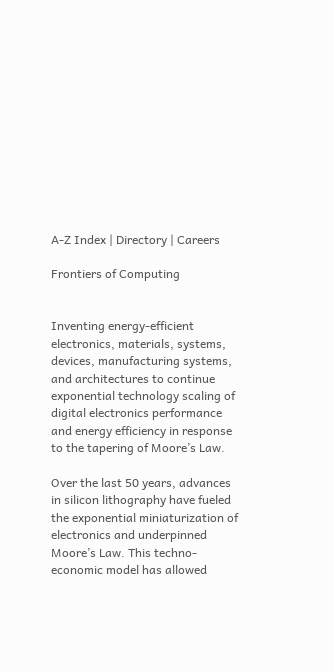A-Z Index | Directory | Careers

Frontiers of Computing


Inventing energy-efficient electronics, materials, systems, devices, manufacturing systems, and architectures to continue exponential technology scaling of digital electronics performance and energy efficiency in response to the tapering of Moore’s Law.

Over the last 50 years, advances in silicon lithography have fueled the exponential miniaturization of electronics and underpinned Moore’s Law. This techno-economic model has allowed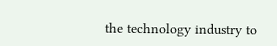the technology industry to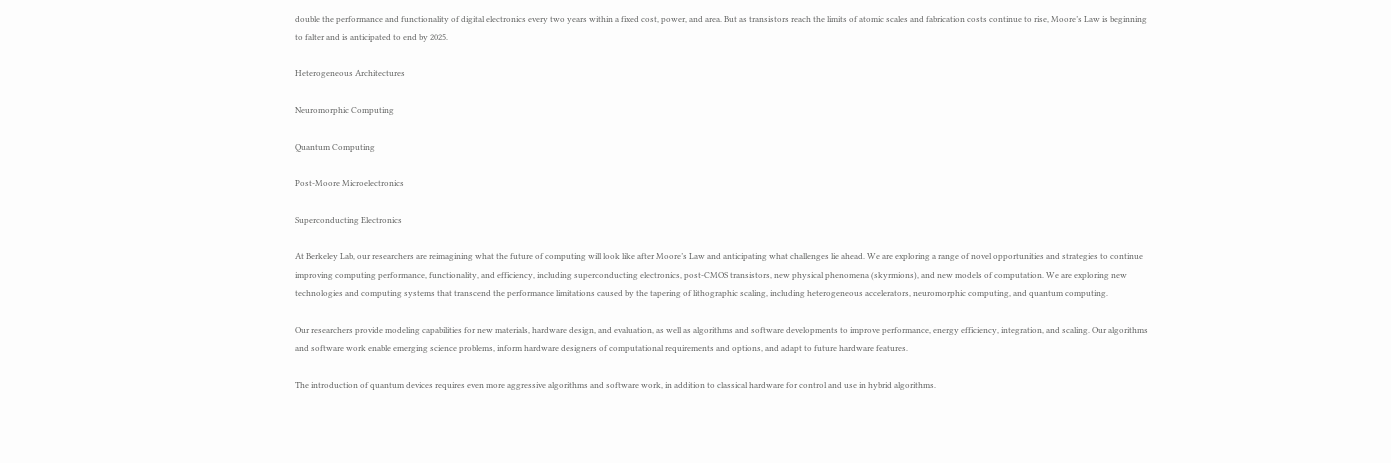double the performance and functionality of digital electronics every two years within a fixed cost, power, and area. But as transistors reach the limits of atomic scales and fabrication costs continue to rise, Moore’s Law is beginning to falter and is anticipated to end by 2025.

Heterogeneous Architectures

Neuromorphic Computing

Quantum Computing

Post-Moore Microelectronics

Superconducting Electronics

At Berkeley Lab, our researchers are reimagining what the future of computing will look like after Moore’s Law and anticipating what challenges lie ahead. We are exploring a range of novel opportunities and strategies to continue improving computing performance, functionality, and efficiency, including superconducting electronics, post-CMOS transistors, new physical phenomena (skyrmions), and new models of computation. We are exploring new technologies and computing systems that transcend the performance limitations caused by the tapering of lithographic scaling, including heterogeneous accelerators, neuromorphic computing, and quantum computing.

Our researchers provide modeling capabilities for new materials, hardware design, and evaluation, as well as algorithms and software developments to improve performance, energy efficiency, integration, and scaling. Our algorithms and software work enable emerging science problems, inform hardware designers of computational requirements and options, and adapt to future hardware features.

The introduction of quantum devices requires even more aggressive algorithms and software work, in addition to classical hardware for control and use in hybrid algorithms.